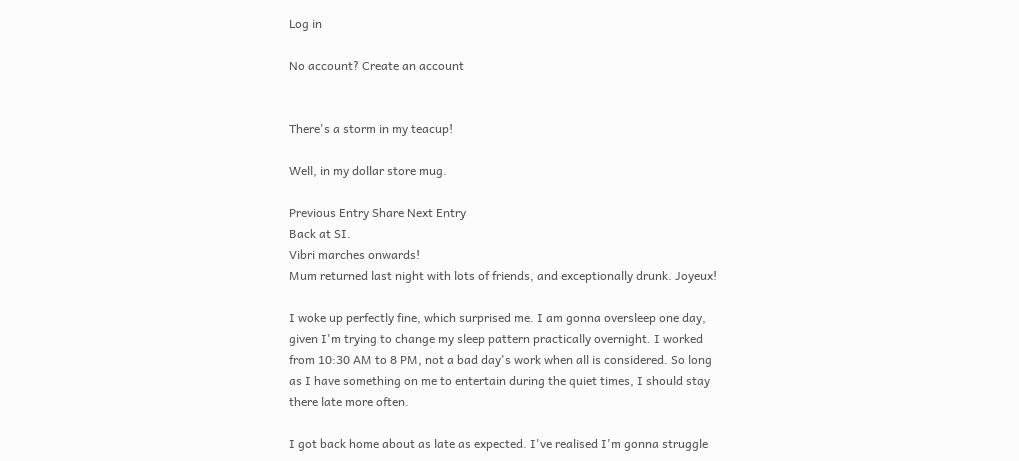Log in

No account? Create an account


There's a storm in my teacup!

Well, in my dollar store mug.

Previous Entry Share Next Entry
Back at SI.
Vibri marches onwards!
Mum returned last night with lots of friends, and exceptionally drunk. Joyeux!

I woke up perfectly fine, which surprised me. I am gonna oversleep one day, given I'm trying to change my sleep pattern practically overnight. I worked from 10:30 AM to 8 PM, not a bad day's work when all is considered. So long as I have something on me to entertain during the quiet times, I should stay there late more often.

I got back home about as late as expected. I've realised I'm gonna struggle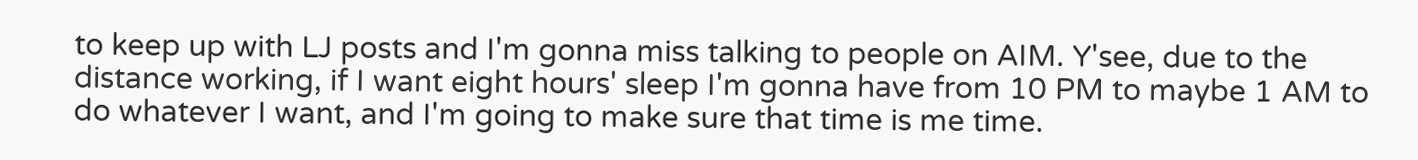to keep up with LJ posts and I'm gonna miss talking to people on AIM. Y'see, due to the distance working, if I want eight hours' sleep I'm gonna have from 10 PM to maybe 1 AM to do whatever I want, and I'm going to make sure that time is me time.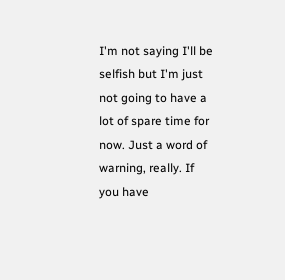I'm not saying I'll be selfish but I'm just not going to have a lot of spare time for now. Just a word of warning, really. If you have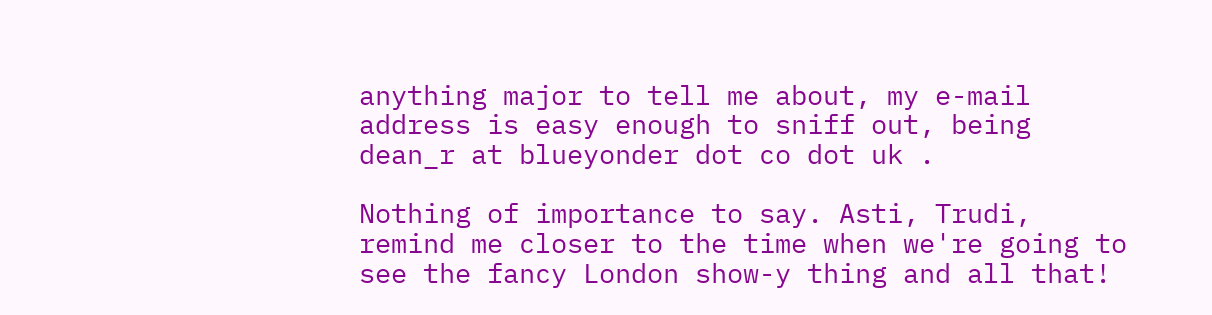anything major to tell me about, my e-mail address is easy enough to sniff out, being dean_r at blueyonder dot co dot uk .

Nothing of importance to say. Asti, Trudi, remind me closer to the time when we're going to see the fancy London show-y thing and all that!